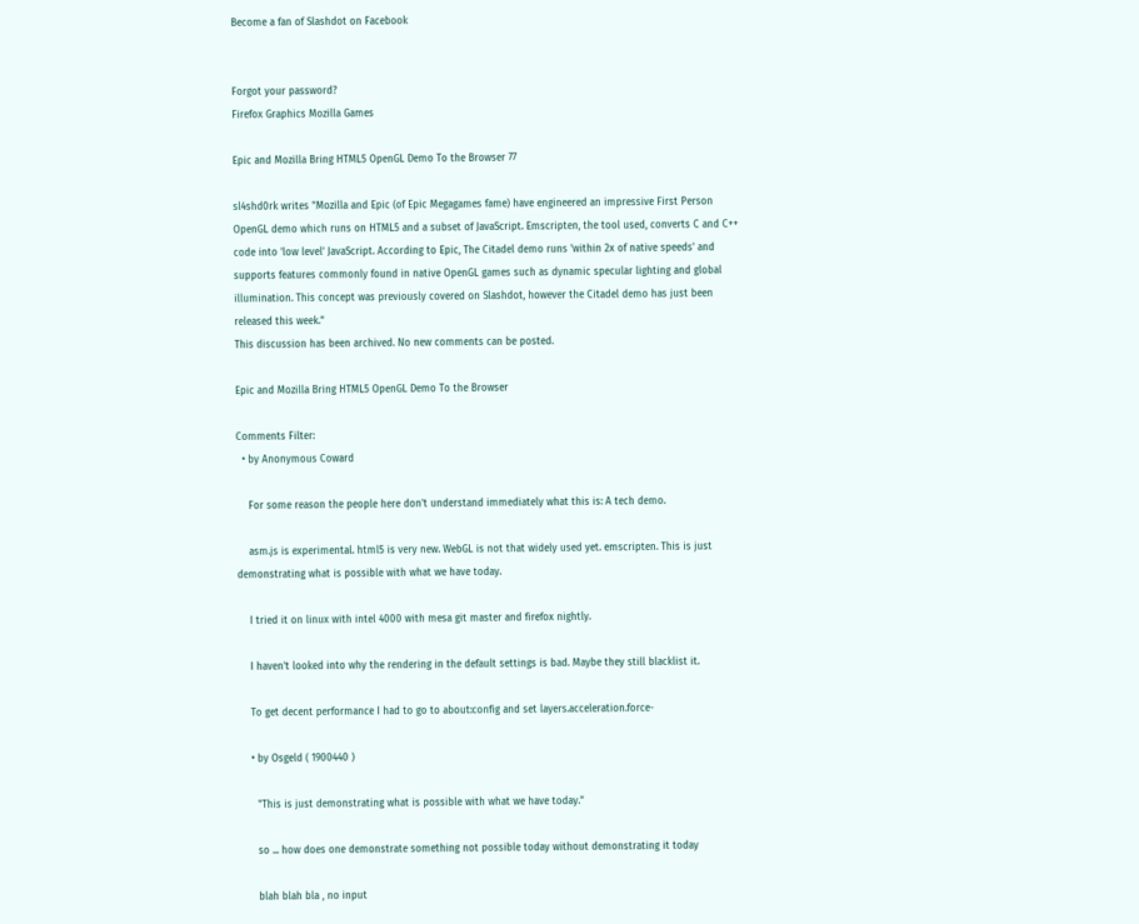Become a fan of Slashdot on Facebook


Forgot your password?
Firefox Graphics Mozilla Games

Epic and Mozilla Bring HTML5 OpenGL Demo To the Browser 77

sl4shd0rk writes "Mozilla and Epic (of Epic Megagames fame) have engineered an impressive First Person OpenGL demo which runs on HTML5 and a subset of JavaScript. Emscripten, the tool used, converts C and C++ code into 'low level' JavaScript. According to Epic, The Citadel demo runs 'within 2x of native speeds' and supports features commonly found in native OpenGL games such as dynamic specular lighting and global illumination. This concept was previously covered on Slashdot, however the Citadel demo has just been released this week."
This discussion has been archived. No new comments can be posted.

Epic and Mozilla Bring HTML5 OpenGL Demo To the Browser

Comments Filter:
  • by Anonymous Coward

    For some reason the people here don't understand immediately what this is: A tech demo.

    asm.js is experimental. html5 is very new. WebGL is not that widely used yet. emscripten. This is just demonstrating what is possible with what we have today.

    I tried it on linux with intel 4000 with mesa git master and firefox nightly.

    I haven't looked into why the rendering in the default settings is bad. Maybe they still blacklist it.

    To get decent performance I had to go to about:config and set layers.acceleration.force-

    • by Osgeld ( 1900440 )

      "This is just demonstrating what is possible with what we have today."

      so ... how does one demonstrate something not possible today without demonstrating it today

      blah blah bla , no input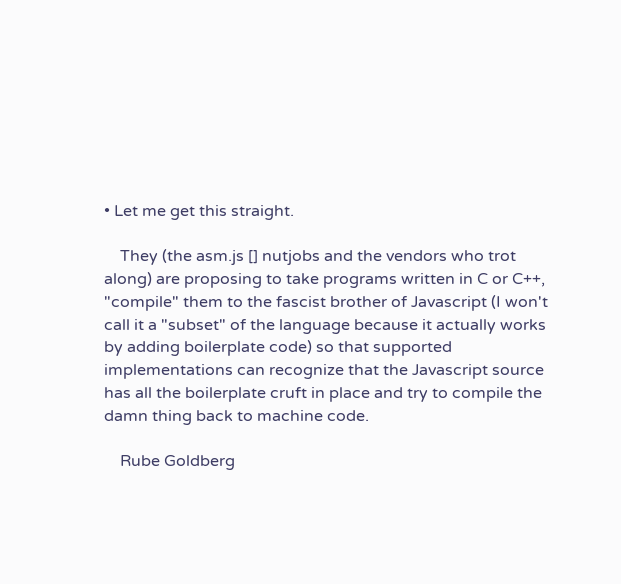• Let me get this straight.

    They (the asm.js [] nutjobs and the vendors who trot along) are proposing to take programs written in C or C++, "compile" them to the fascist brother of Javascript (I won't call it a "subset" of the language because it actually works by adding boilerplate code) so that supported implementations can recognize that the Javascript source has all the boilerplate cruft in place and try to compile the damn thing back to machine code.

    Rube Goldberg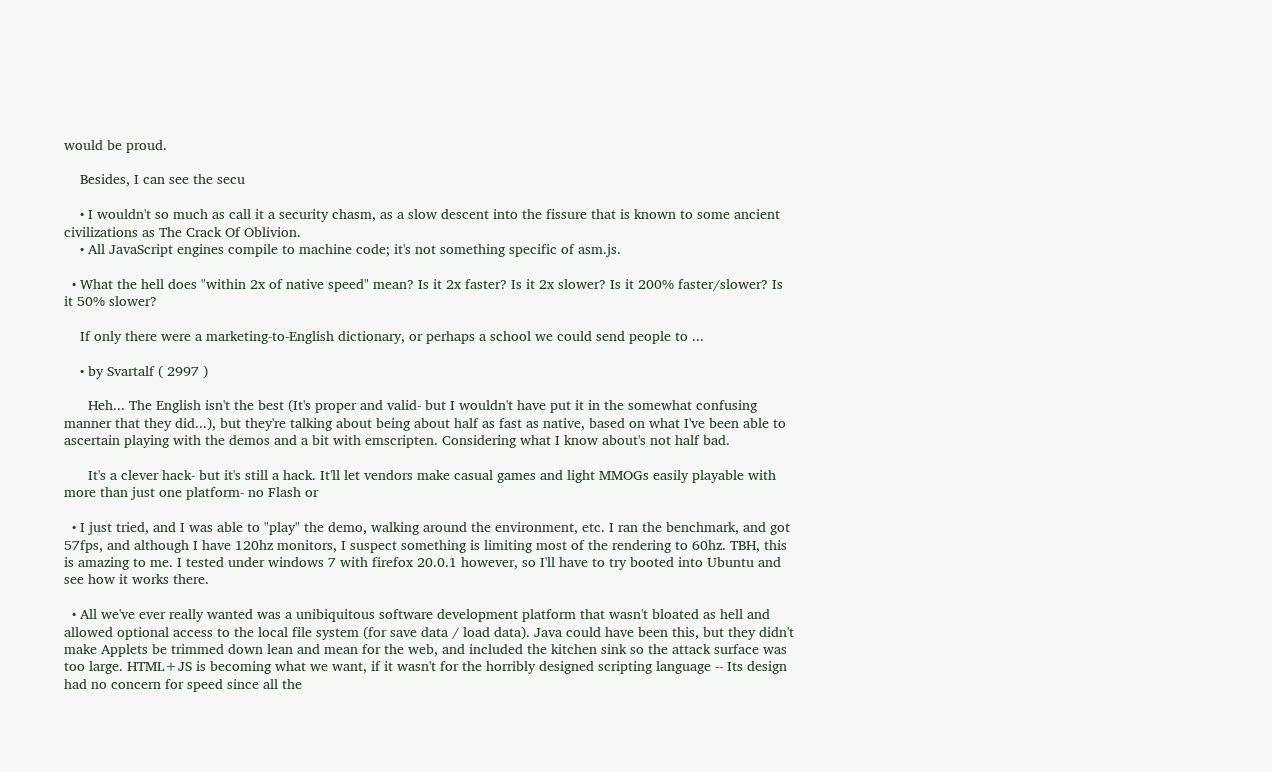would be proud.

    Besides, I can see the secu

    • I wouldn't so much as call it a security chasm, as a slow descent into the fissure that is known to some ancient civilizations as The Crack Of Oblivion.
    • All JavaScript engines compile to machine code; it's not something specific of asm.js.

  • What the hell does "within 2x of native speed" mean? Is it 2x faster? Is it 2x slower? Is it 200% faster/slower? Is it 50% slower?

    If only there were a marketing-to-English dictionary, or perhaps a school we could send people to ...

    • by Svartalf ( 2997 )

      Heh... The English isn't the best (It's proper and valid- but I wouldn't have put it in the somewhat confusing manner that they did...), but they're talking about being about half as fast as native, based on what I've been able to ascertain playing with the demos and a bit with emscripten. Considering what I know about's not half bad.

      It's a clever hack- but it's still a hack. It'll let vendors make casual games and light MMOGs easily playable with more than just one platform- no Flash or

  • I just tried, and I was able to "play" the demo, walking around the environment, etc. I ran the benchmark, and got 57fps, and although I have 120hz monitors, I suspect something is limiting most of the rendering to 60hz. TBH, this is amazing to me. I tested under windows 7 with firefox 20.0.1 however, so I'll have to try booted into Ubuntu and see how it works there.

  • All we've ever really wanted was a unibiquitous software development platform that wasn't bloated as hell and allowed optional access to the local file system (for save data / load data). Java could have been this, but they didn't make Applets be trimmed down lean and mean for the web, and included the kitchen sink so the attack surface was too large. HTML+JS is becoming what we want, if it wasn't for the horribly designed scripting language -- Its design had no concern for speed since all the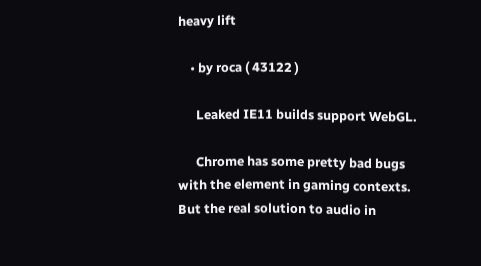heavy lift

    • by roca ( 43122 )

      Leaked IE11 builds support WebGL.

      Chrome has some pretty bad bugs with the element in gaming contexts. But the real solution to audio in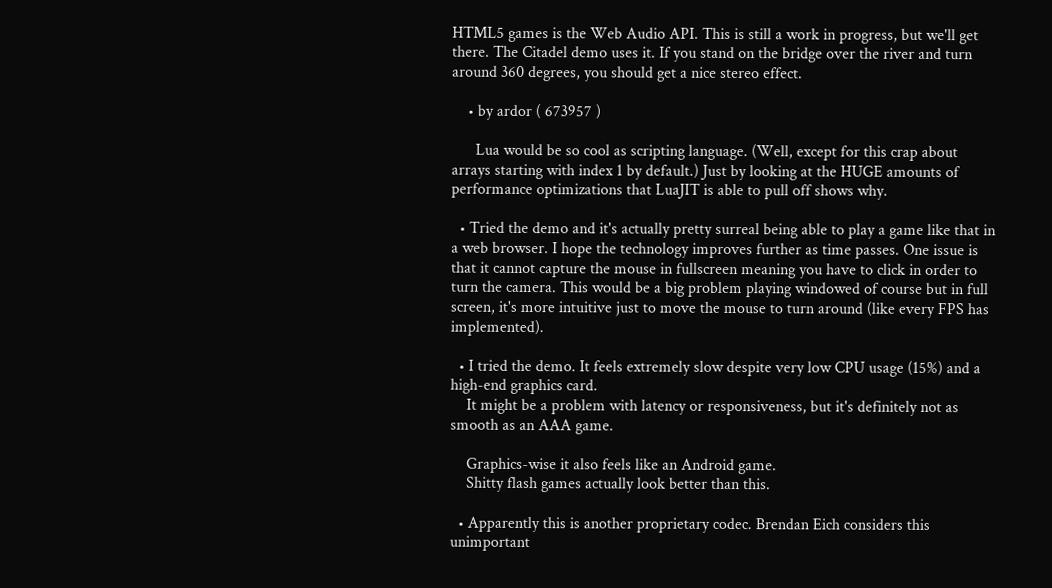HTML5 games is the Web Audio API. This is still a work in progress, but we'll get there. The Citadel demo uses it. If you stand on the bridge over the river and turn around 360 degrees, you should get a nice stereo effect.

    • by ardor ( 673957 )

      Lua would be so cool as scripting language. (Well, except for this crap about arrays starting with index 1 by default.) Just by looking at the HUGE amounts of performance optimizations that LuaJIT is able to pull off shows why.

  • Tried the demo and it's actually pretty surreal being able to play a game like that in a web browser. I hope the technology improves further as time passes. One issue is that it cannot capture the mouse in fullscreen meaning you have to click in order to turn the camera. This would be a big problem playing windowed of course but in full screen, it's more intuitive just to move the mouse to turn around (like every FPS has implemented).

  • I tried the demo. It feels extremely slow despite very low CPU usage (15%) and a high-end graphics card.
    It might be a problem with latency or responsiveness, but it's definitely not as smooth as an AAA game.

    Graphics-wise it also feels like an Android game.
    Shitty flash games actually look better than this.

  • Apparently this is another proprietary codec. Brendan Eich considers this unimportant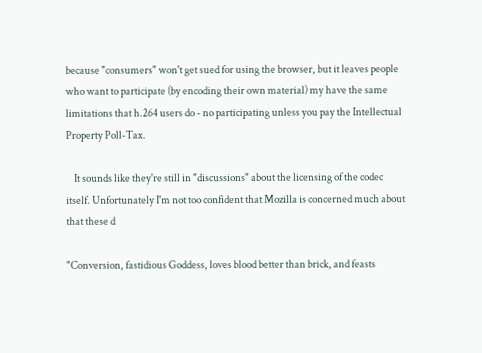because "consumers" won't get sued for using the browser, but it leaves people who want to participate (by encoding their own material) my have the same limitations that h.264 users do - no participating unless you pay the Intellectual Property Poll-Tax.

    It sounds like they're still in "discussions" about the licensing of the codec itself. Unfortunately I'm not too confident that Mozilla is concerned much about that these d

"Conversion, fastidious Goddess, loves blood better than brick, and feasts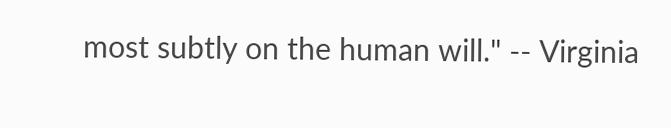most subtly on the human will." -- Virginia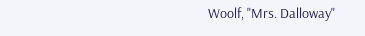Woolf, "Mrs. Dalloway"